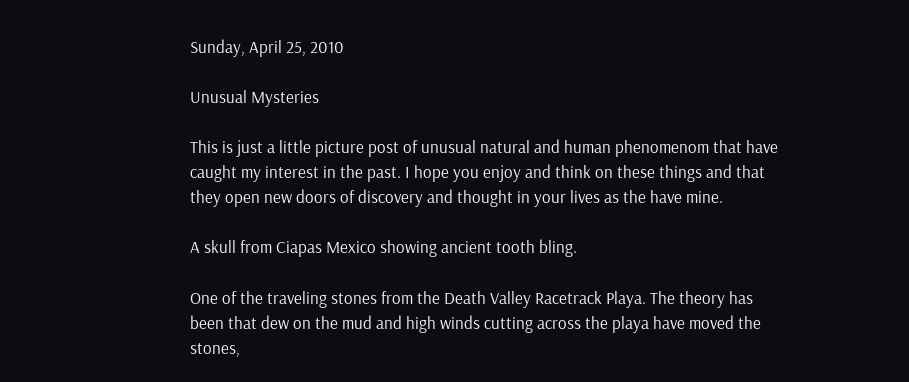Sunday, April 25, 2010

Unusual Mysteries

This is just a little picture post of unusual natural and human phenomenom that have caught my interest in the past. I hope you enjoy and think on these things and that they open new doors of discovery and thought in your lives as the have mine.

A skull from Ciapas Mexico showing ancient tooth bling.

One of the traveling stones from the Death Valley Racetrack Playa. The theory has been that dew on the mud and high winds cutting across the playa have moved the stones,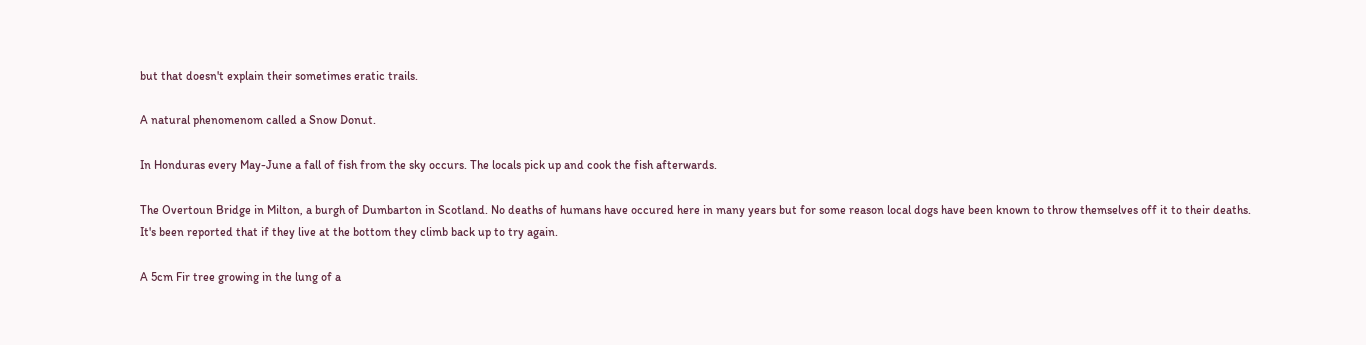but that doesn't explain their sometimes eratic trails.

A natural phenomenom called a Snow Donut.

In Honduras every May-June a fall of fish from the sky occurs. The locals pick up and cook the fish afterwards.

The Overtoun Bridge in Milton, a burgh of Dumbarton in Scotland. No deaths of humans have occured here in many years but for some reason local dogs have been known to throw themselves off it to their deaths. It's been reported that if they live at the bottom they climb back up to try again.

A 5cm Fir tree growing in the lung of a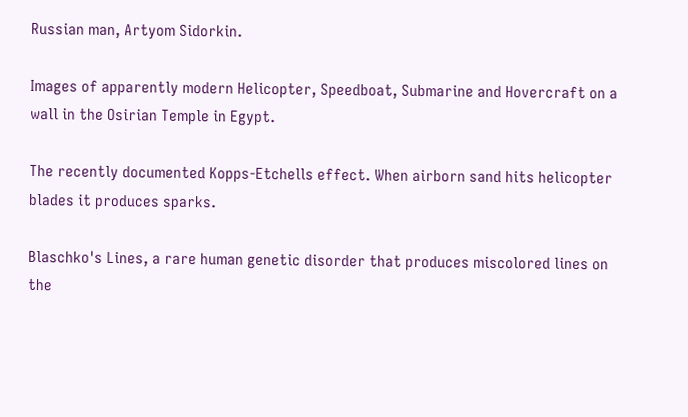Russian man, Artyom Sidorkin.

Images of apparently modern Helicopter, Speedboat, Submarine and Hovercraft on a wall in the Osirian Temple in Egypt.

The recently documented Kopps-Etchells effect. When airborn sand hits helicopter blades it produces sparks.

Blaschko's Lines, a rare human genetic disorder that produces miscolored lines on the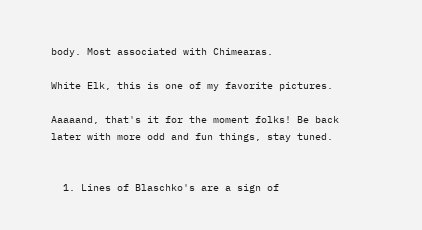body. Most associated with Chimearas.

White Elk, this is one of my favorite pictures.

Aaaaand, that's it for the moment folks! Be back later with more odd and fun things, stay tuned.


  1. Lines of Blaschko's are a sign of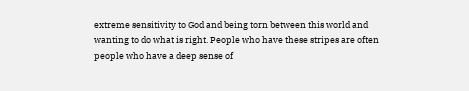extreme sensitivity to God and being torn between this world and wanting to do what is right. People who have these stripes are often people who have a deep sense of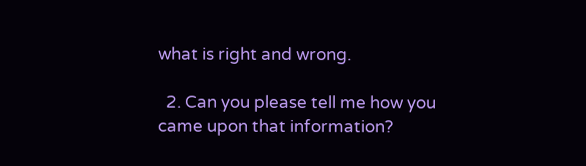what is right and wrong.

  2. Can you please tell me how you came upon that information?